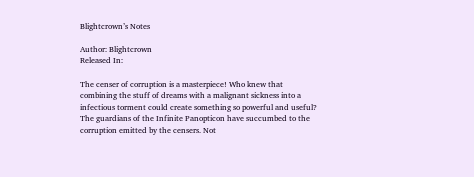Blightcrown’s Notes

Author: Blightcrown
Released In:

The censer of corruption is a masterpiece! Who knew that combining the stuff of dreams with a malignant sickness into a infectious torment could create something so powerful and useful? The guardians of the Infinite Panopticon have succumbed to the corruption emitted by the censers. Not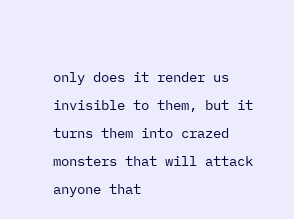only does it render us invisible to them, but it turns them into crazed monsters that will attack anyone that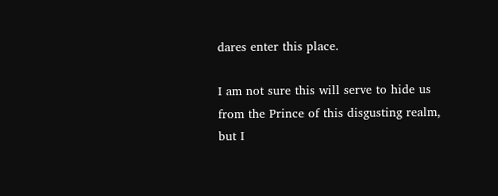dares enter this place.

I am not sure this will serve to hide us from the Prince of this disgusting realm, but I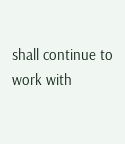shall continue to work with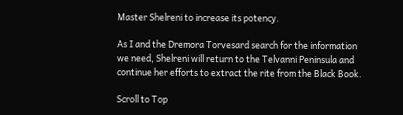Master Shelreni to increase its potency.

As I and the Dremora Torvesard search for the information we need, Shelreni will return to the Telvanni Peninsula and continue her efforts to extract the rite from the Black Book.

Scroll to Top